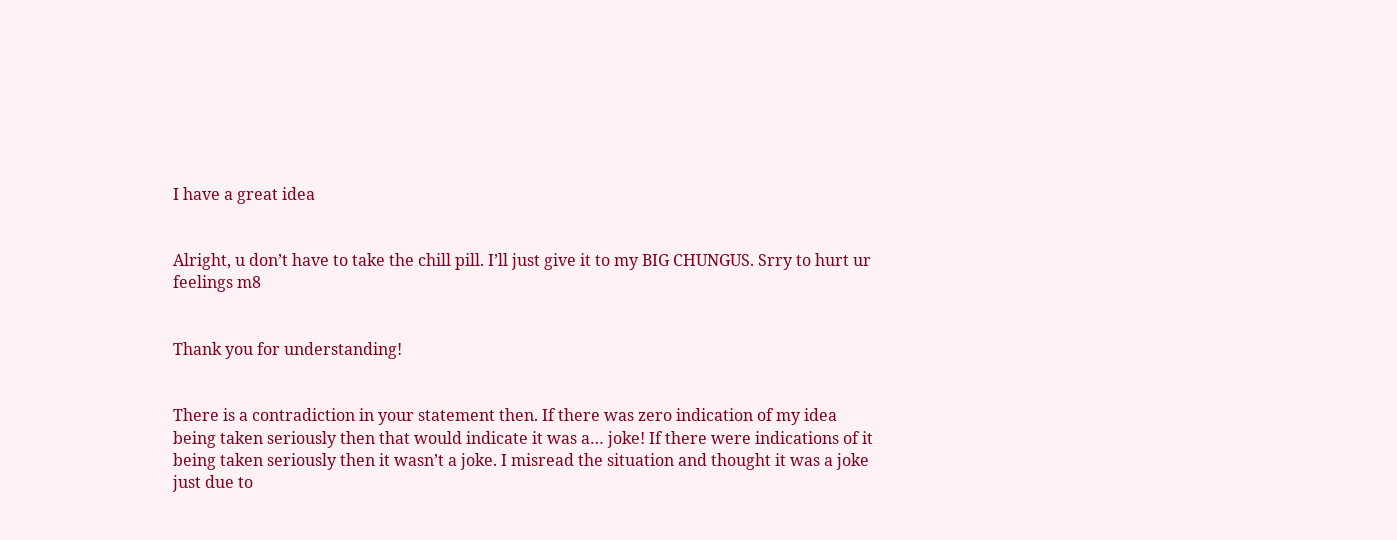I have a great idea


Alright, u don’t have to take the chill pill. I’ll just give it to my BIG CHUNGUS. Srry to hurt ur feelings m8


Thank you for understanding!


There is a contradiction in your statement then. If there was zero indication of my idea being taken seriously then that would indicate it was a… joke! If there were indications of it being taken seriously then it wasn’t a joke. I misread the situation and thought it was a joke just due to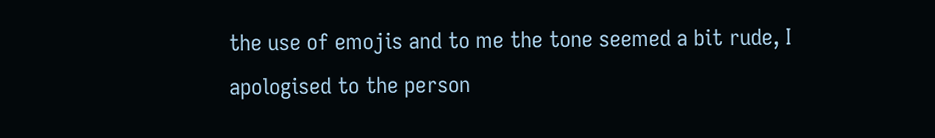the use of emojis and to me the tone seemed a bit rude, I apologised to the person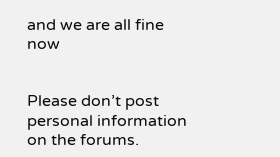and we are all fine now


Please don’t post personal information on the forums.